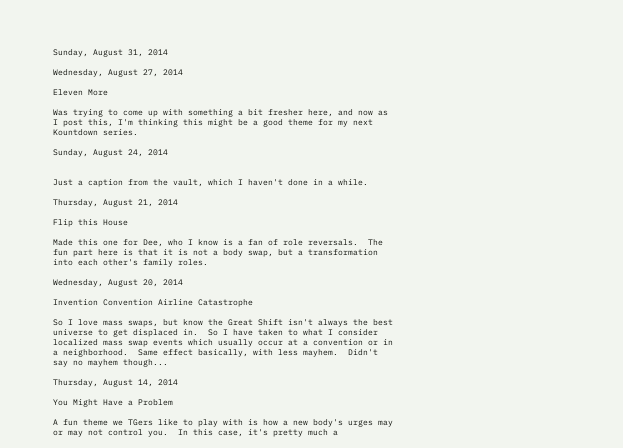Sunday, August 31, 2014

Wednesday, August 27, 2014

Eleven More

Was trying to come up with something a bit fresher here, and now as I post this, I'm thinking this might be a good theme for my next Kountdown series.

Sunday, August 24, 2014


Just a caption from the vault, which I haven't done in a while.

Thursday, August 21, 2014

Flip this House

Made this one for Dee, who I know is a fan of role reversals.  The fun part here is that it is not a body swap, but a transformation into each other's family roles.

Wednesday, August 20, 2014

Invention Convention Airline Catastrophe

So I love mass swaps, but know the Great Shift isn't always the best universe to get displaced in.  So I have taken to what I consider localized mass swap events which usually occur at a convention or in a neighborhood.  Same effect basically, with less mayhem.  Didn't say no mayhem though...

Thursday, August 14, 2014

You Might Have a Problem

A fun theme we TGers like to play with is how a new body's urges may or may not control you.  In this case, it's pretty much a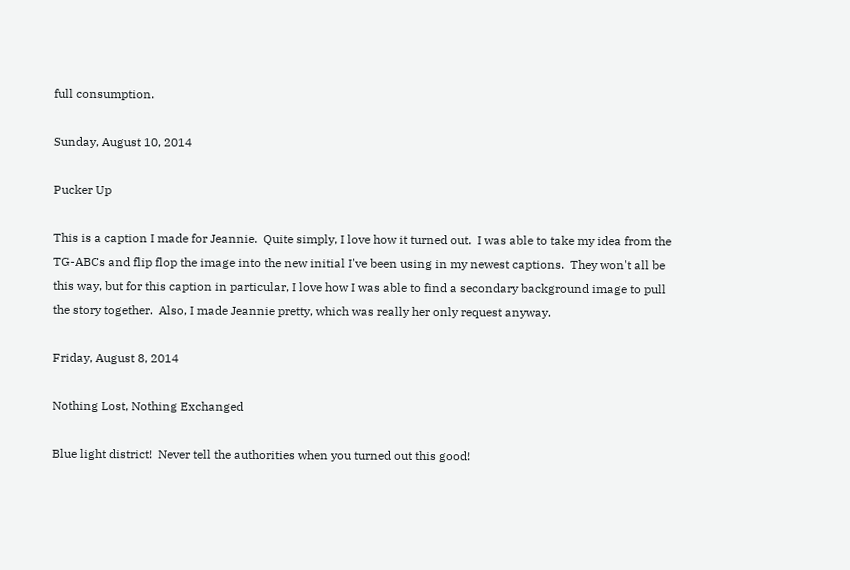full consumption.

Sunday, August 10, 2014

Pucker Up

This is a caption I made for Jeannie.  Quite simply, I love how it turned out.  I was able to take my idea from the TG-ABCs and flip flop the image into the new initial I've been using in my newest captions.  They won't all be this way, but for this caption in particular, I love how I was able to find a secondary background image to pull the story together.  Also, I made Jeannie pretty, which was really her only request anyway.

Friday, August 8, 2014

Nothing Lost, Nothing Exchanged

Blue light district!  Never tell the authorities when you turned out this good!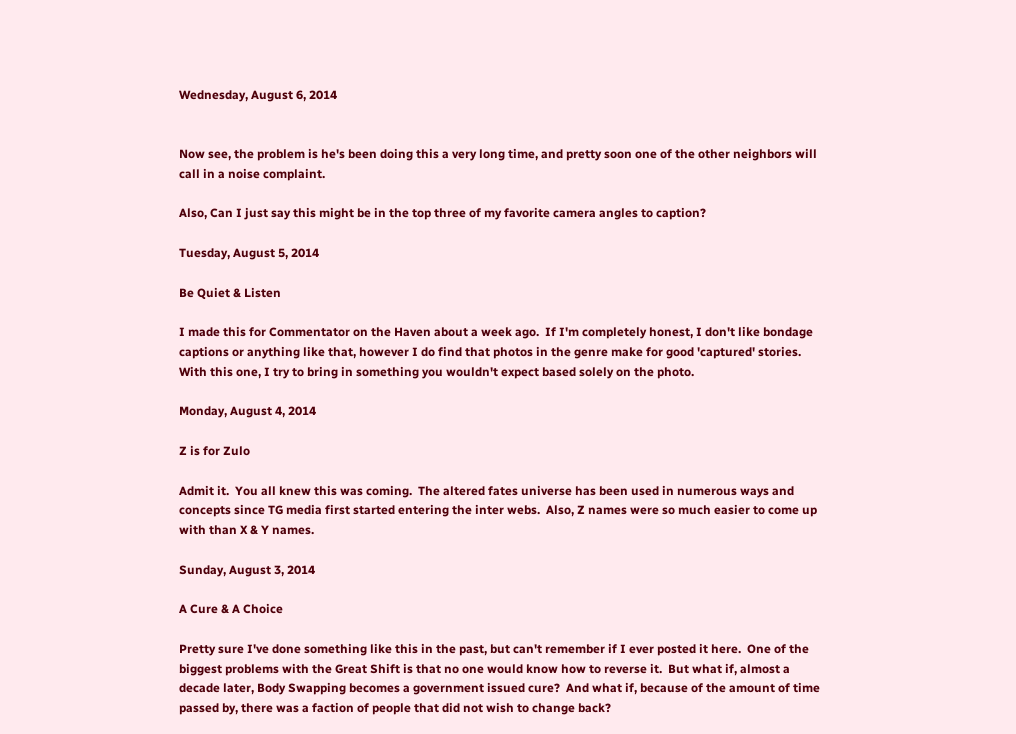Wednesday, August 6, 2014


Now see, the problem is he's been doing this a very long time, and pretty soon one of the other neighbors will call in a noise complaint.

Also, Can I just say this might be in the top three of my favorite camera angles to caption?

Tuesday, August 5, 2014

Be Quiet & Listen

I made this for Commentator on the Haven about a week ago.  If I'm completely honest, I don't like bondage captions or anything like that, however I do find that photos in the genre make for good 'captured' stories.  With this one, I try to bring in something you wouldn't expect based solely on the photo.

Monday, August 4, 2014

Z is for Zulo

Admit it.  You all knew this was coming.  The altered fates universe has been used in numerous ways and concepts since TG media first started entering the inter webs.  Also, Z names were so much easier to come up with than X & Y names.

Sunday, August 3, 2014

A Cure & A Choice

Pretty sure I've done something like this in the past, but can't remember if I ever posted it here.  One of the biggest problems with the Great Shift is that no one would know how to reverse it.  But what if, almost a decade later, Body Swapping becomes a government issued cure?  And what if, because of the amount of time passed by, there was a faction of people that did not wish to change back?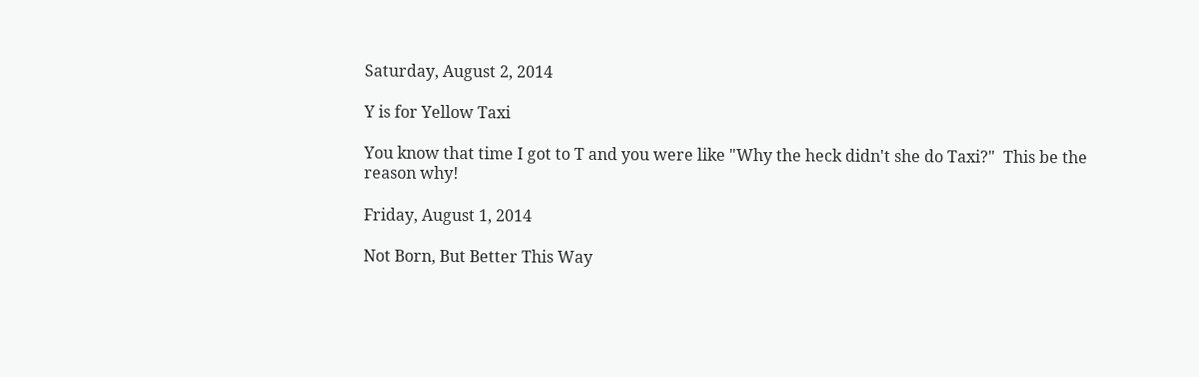Saturday, August 2, 2014

Y is for Yellow Taxi

You know that time I got to T and you were like "Why the heck didn't she do Taxi?"  This be the reason why!

Friday, August 1, 2014

Not Born, But Better This Way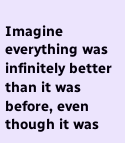Imagine everything was infinitely better than it was before, even though it was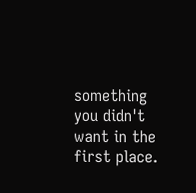something you didn't want in the first place.